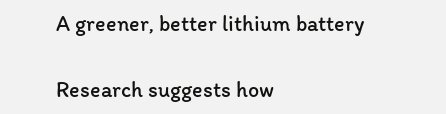A greener, better lithium battery

Research suggests how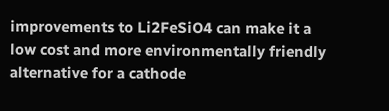improvements to Li2FeSiO4 can make it a low cost and more environmentally friendly alternative for a cathode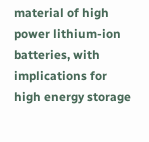material of high power lithium-ion batteries, with implications for high energy storage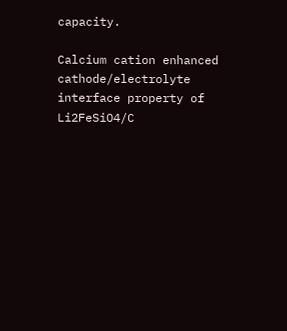capacity.

Calcium cation enhanced cathode/electrolyte interface property of Li2FeSiO4/C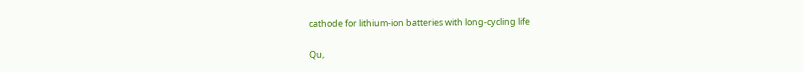cathode for lithium-ion batteries with long-cycling life

Qu,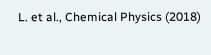L. et al., Chemical Physics (2018)